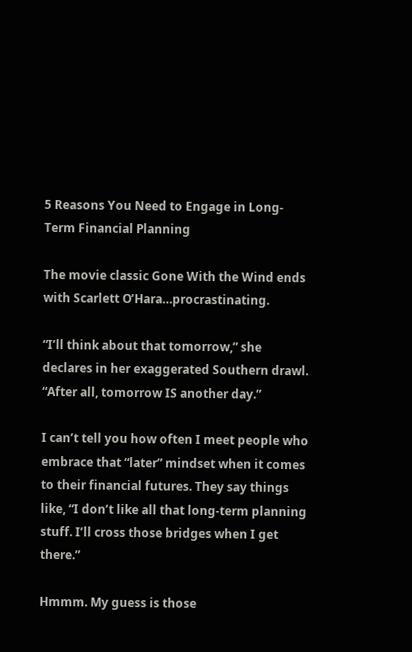5 Reasons You Need to Engage in Long-Term Financial Planning

The movie classic Gone With the Wind ends with Scarlett O’Hara…procrastinating.

“I’ll think about that tomorrow,” she declares in her exaggerated Southern drawl. “After all, tomorrow IS another day.”

I can’t tell you how often I meet people who embrace that “later” mindset when it comes to their financial futures. They say things like, “I don’t like all that long-term planning stuff. I’ll cross those bridges when I get there.”

Hmmm. My guess is those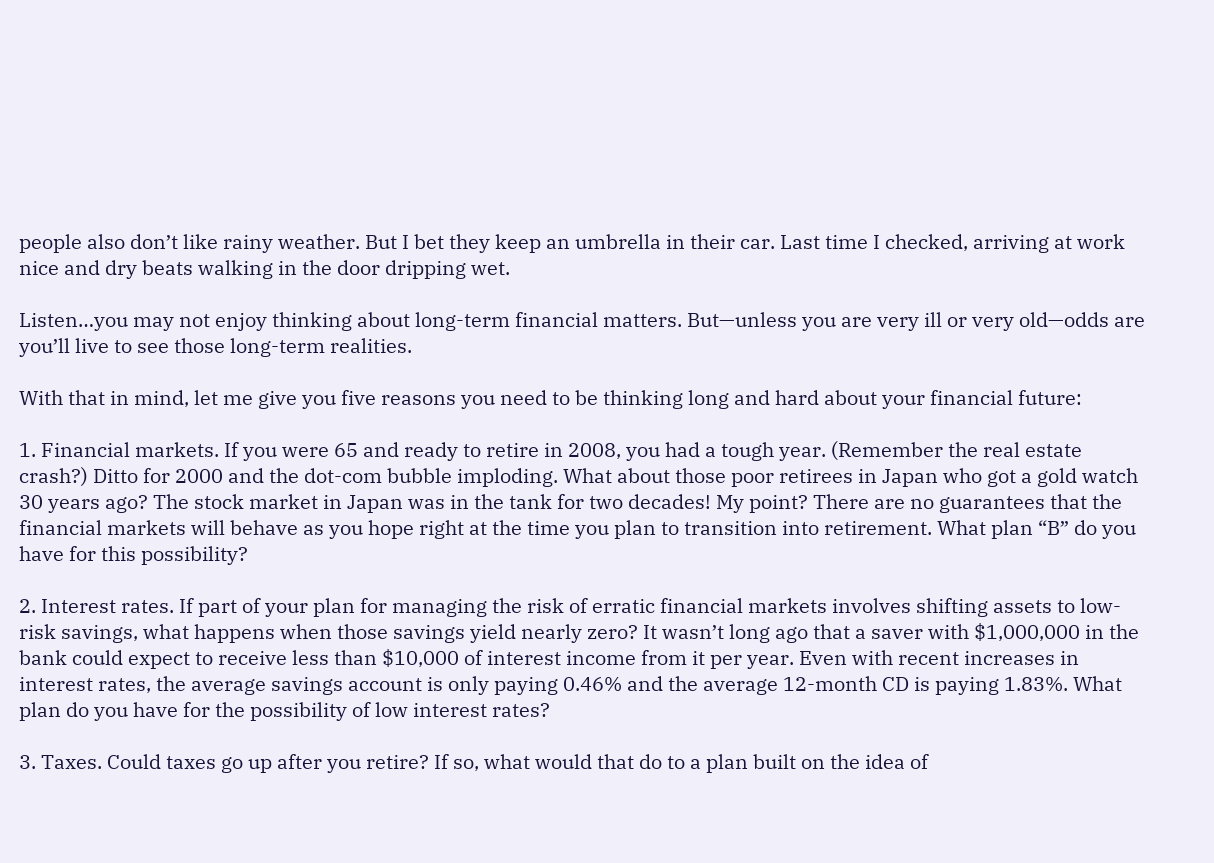people also don’t like rainy weather. But I bet they keep an umbrella in their car. Last time I checked, arriving at work nice and dry beats walking in the door dripping wet.

Listen…you may not enjoy thinking about long-term financial matters. But—unless you are very ill or very old—odds are you’ll live to see those long-term realities.

With that in mind, let me give you five reasons you need to be thinking long and hard about your financial future:

1. Financial markets. If you were 65 and ready to retire in 2008, you had a tough year. (Remember the real estate crash?) Ditto for 2000 and the dot-com bubble imploding. What about those poor retirees in Japan who got a gold watch 30 years ago? The stock market in Japan was in the tank for two decades! My point? There are no guarantees that the financial markets will behave as you hope right at the time you plan to transition into retirement. What plan “B” do you have for this possibility?

2. Interest rates. If part of your plan for managing the risk of erratic financial markets involves shifting assets to low-risk savings, what happens when those savings yield nearly zero? It wasn’t long ago that a saver with $1,000,000 in the bank could expect to receive less than $10,000 of interest income from it per year. Even with recent increases in interest rates, the average savings account is only paying 0.46% and the average 12-month CD is paying 1.83%. What plan do you have for the possibility of low interest rates?

3. Taxes. Could taxes go up after you retire? If so, what would that do to a plan built on the idea of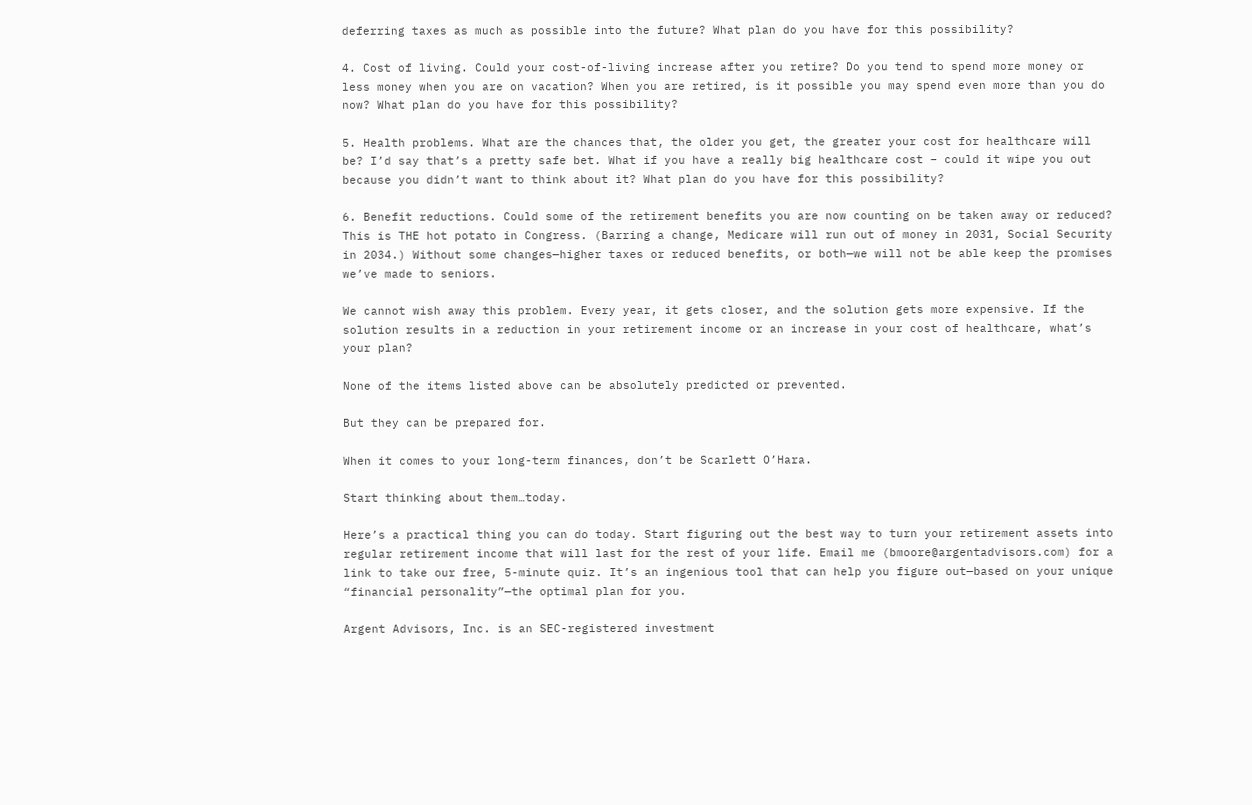deferring taxes as much as possible into the future? What plan do you have for this possibility?

4. Cost of living. Could your cost-of-living increase after you retire? Do you tend to spend more money or less money when you are on vacation? When you are retired, is it possible you may spend even more than you do now? What plan do you have for this possibility?

5. Health problems. What are the chances that, the older you get, the greater your cost for healthcare will be? I’d say that’s a pretty safe bet. What if you have a really big healthcare cost – could it wipe you out because you didn’t want to think about it? What plan do you have for this possibility?

6. Benefit reductions. Could some of the retirement benefits you are now counting on be taken away or reduced? This is THE hot potato in Congress. (Barring a change, Medicare will run out of money in 2031, Social Security in 2034.) Without some changes—higher taxes or reduced benefits, or both—we will not be able keep the promises we’ve made to seniors.

We cannot wish away this problem. Every year, it gets closer, and the solution gets more expensive. If the solution results in a reduction in your retirement income or an increase in your cost of healthcare, what’s your plan?

None of the items listed above can be absolutely predicted or prevented.

But they can be prepared for.

When it comes to your long-term finances, don’t be Scarlett O’Hara.

Start thinking about them…today.

Here’s a practical thing you can do today. Start figuring out the best way to turn your retirement assets into regular retirement income that will last for the rest of your life. Email me (bmoore@argentadvisors.com) for a link to take our free, 5-minute quiz. It’s an ingenious tool that can help you figure out—based on your unique “financial personality”—the optimal plan for you.

Argent Advisors, Inc. is an SEC-registered investment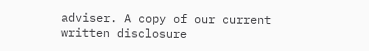adviser. A copy of our current written disclosure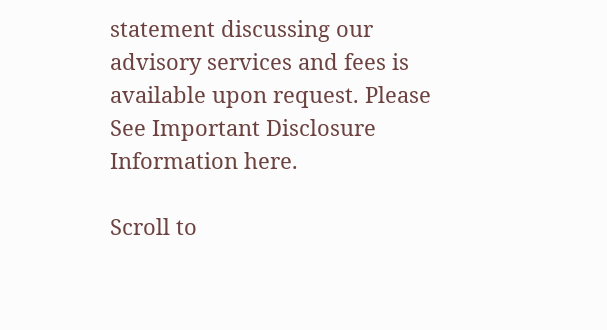statement discussing our advisory services and fees is available upon request. Please See Important Disclosure Information here.

Scroll to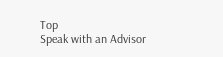Top
Speak with an Advisor